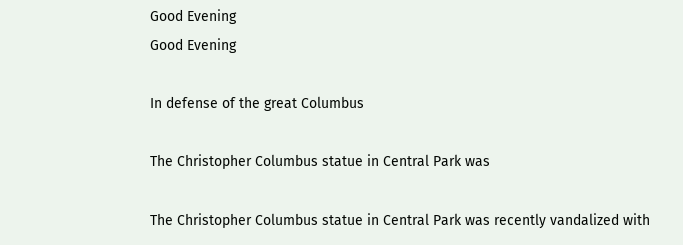Good Evening
Good Evening

In defense of the great Columbus

The Christopher Columbus statue in Central Park was

The Christopher Columbus statue in Central Park was recently vandalized with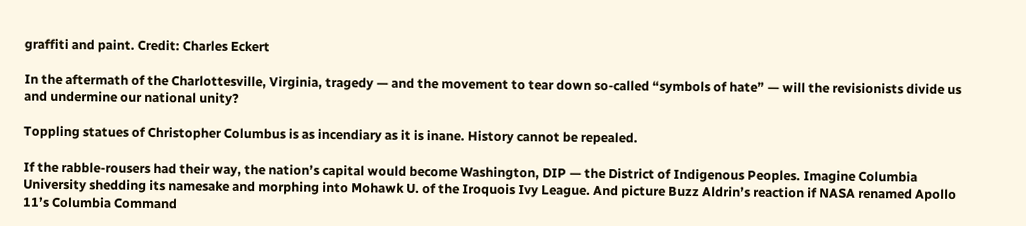graffiti and paint. Credit: Charles Eckert

In the aftermath of the Charlottesville, Virginia, tragedy — and the movement to tear down so-called “symbols of hate” — will the revisionists divide us and undermine our national unity?

Toppling statues of Christopher Columbus is as incendiary as it is inane. History cannot be repealed.

If the rabble-rousers had their way, the nation’s capital would become Washington, DIP — the District of Indigenous Peoples. Imagine Columbia University shedding its namesake and morphing into Mohawk U. of the Iroquois Ivy League. And picture Buzz Aldrin’s reaction if NASA renamed Apollo 11’s Columbia Command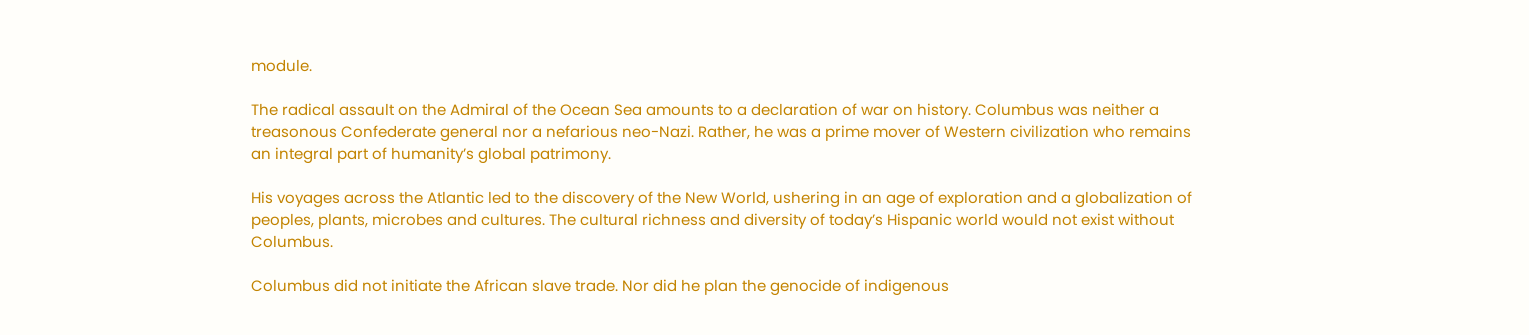module.

The radical assault on the Admiral of the Ocean Sea amounts to a declaration of war on history. Columbus was neither a treasonous Confederate general nor a nefarious neo-Nazi. Rather, he was a prime mover of Western civilization who remains an integral part of humanity’s global patrimony.

His voyages across the Atlantic led to the discovery of the New World, ushering in an age of exploration and a globalization of peoples, plants, microbes and cultures. The cultural richness and diversity of today’s Hispanic world would not exist without Columbus.

Columbus did not initiate the African slave trade. Nor did he plan the genocide of indigenous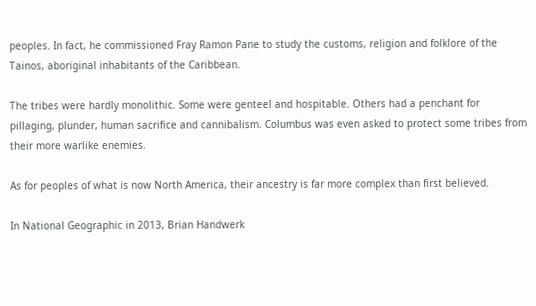peoples. In fact, he commissioned Fray Ramon Pane to study the customs, religion and folklore of the Tainos, aboriginal inhabitants of the Caribbean.

The tribes were hardly monolithic. Some were genteel and hospitable. Others had a penchant for pillaging, plunder, human sacrifice and cannibalism. Columbus was even asked to protect some tribes from their more warlike enemies.

As for peoples of what is now North America, their ancestry is far more complex than first believed.

In National Geographic in 2013, Brian Handwerk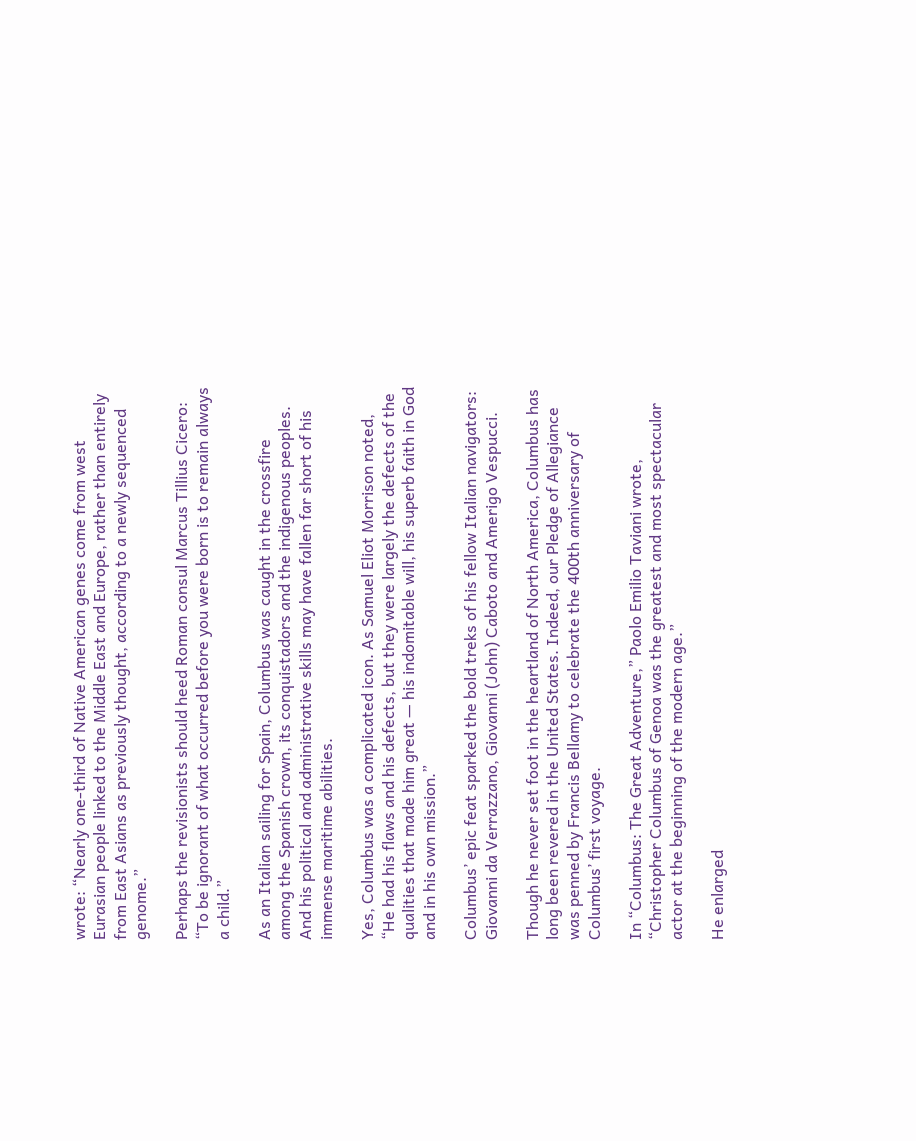wrote: “Nearly one-third of Native American genes come from west Eurasian people linked to the Middle East and Europe, rather than entirely from East Asians as previously thought, according to a newly sequenced genome.”

Perhaps the revisionists should heed Roman consul Marcus Tillius Cicero: “To be ignorant of what occurred before you were born is to remain always a child.”

As an Italian sailing for Spain, Columbus was caught in the crossfire among the Spanish crown, its conquistadors and the indigenous peoples. And his political and administrative skills may have fallen far short of his immense maritime abilities.

Yes, Columbus was a complicated icon. As Samuel Eliot Morrison noted, “He had his flaws and his defects, but they were largely the defects of the qualities that made him great — his indomitable will, his superb faith in God and in his own mission.”

Columbus’ epic feat sparked the bold treks of his fellow Italian navigators: Giovanni da Verrazzano, Giovanni (John) Caboto and Amerigo Vespucci.

Though he never set foot in the heartland of North America, Columbus has long been revered in the United States. Indeed, our Pledge of Allegiance was penned by Francis Bellamy to celebrate the 400th anniversary of Columbus’ first voyage.

In “Columbus: The Great Adventure,” Paolo Emilio Taviani wrote, “Christopher Columbus of Genoa was the greatest and most spectacular actor at the beginning of the modern age.”

He enlarged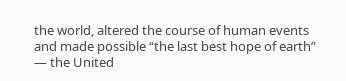the world, altered the course of human events and made possible “the last best hope of earth” — the United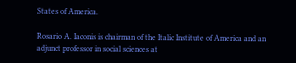States of America.

Rosario A. Iaconis is chairman of the Italic Institute of America and an adjunct professor in social sciences at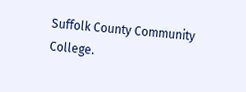Suffolk County Community College.